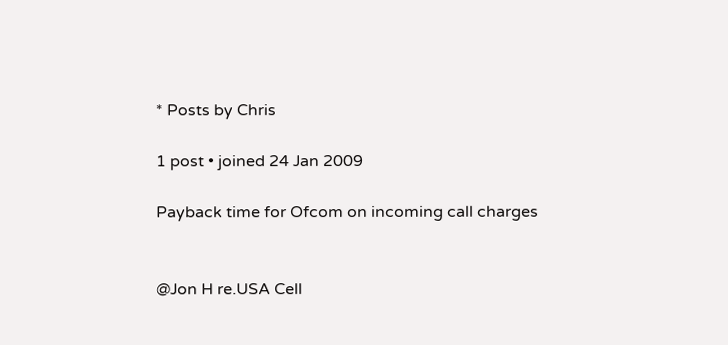* Posts by Chris

1 post • joined 24 Jan 2009

Payback time for Ofcom on incoming call charges


@Jon H re.USA Cell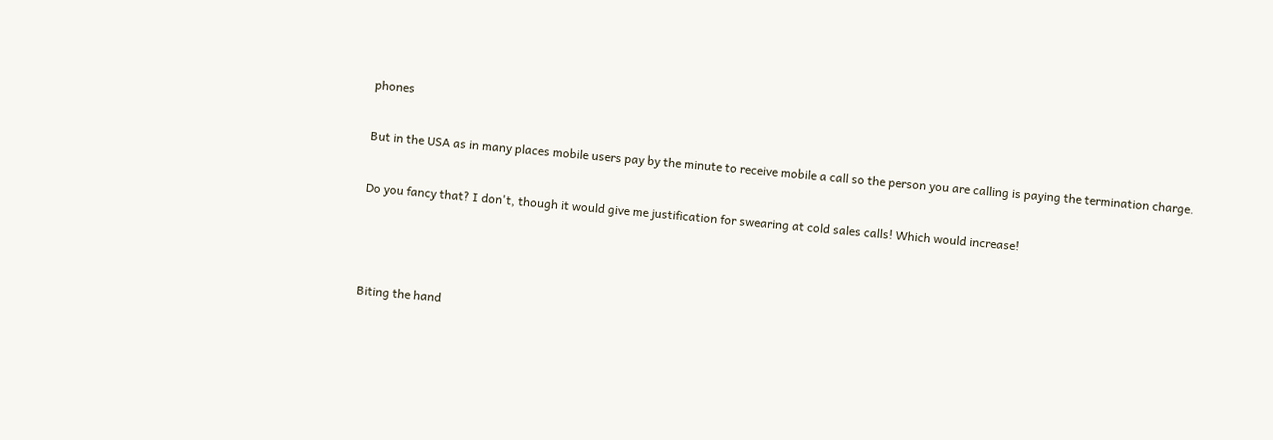phones

But in the USA as in many places mobile users pay by the minute to receive mobile a call so the person you are calling is paying the termination charge.

Do you fancy that? I don't, though it would give me justification for swearing at cold sales calls! Which would increase!



Biting the hand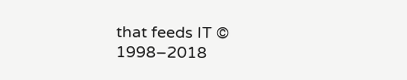that feeds IT © 1998–2018